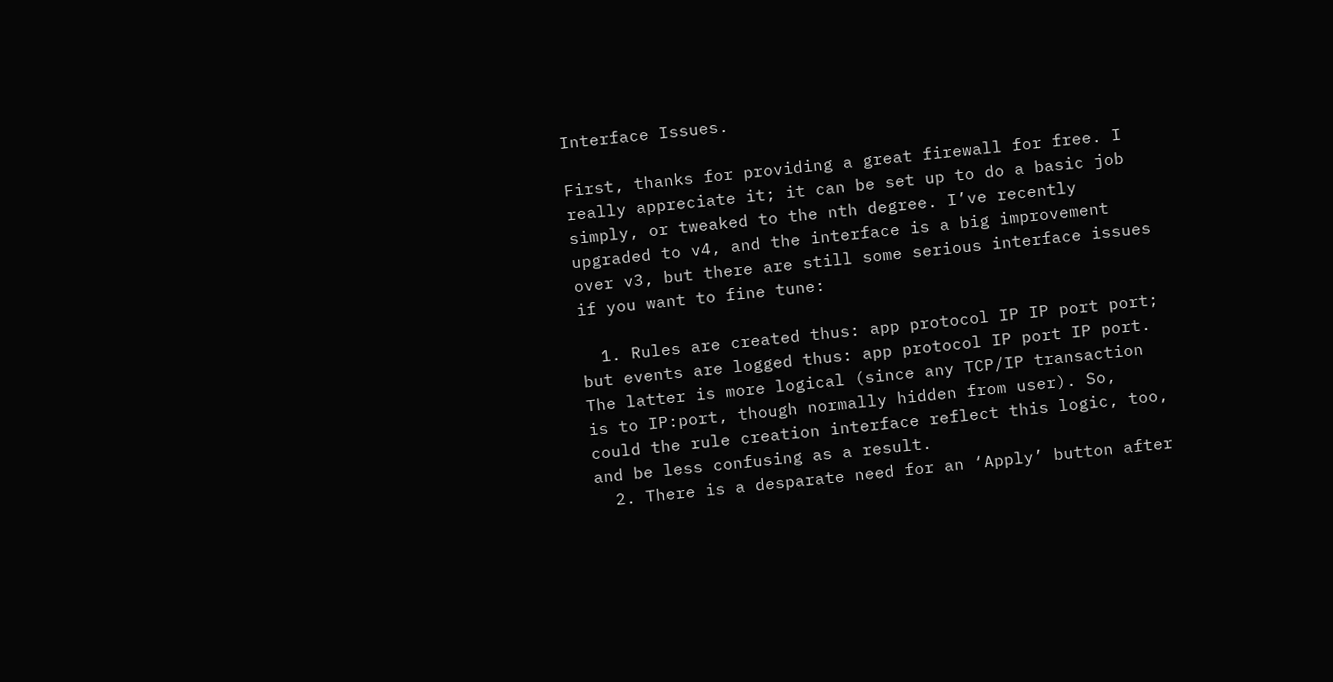Interface Issues.

First, thanks for providing a great firewall for free. I really appreciate it; it can be set up to do a basic job simply, or tweaked to the nth degree. I’ve recently upgraded to v4, and the interface is a big improvement over v3, but there are still some serious interface issues if you want to fine tune:

  1. Rules are created thus: app protocol IP IP port port; but events are logged thus: app protocol IP port IP port. The latter is more logical (since any TCP/IP transaction is to IP:port, though normally hidden from user). So, could the rule creation interface reflect this logic, too, and be less confusing as a result.
  2. There is a desparate need for an ‘Apply’ button after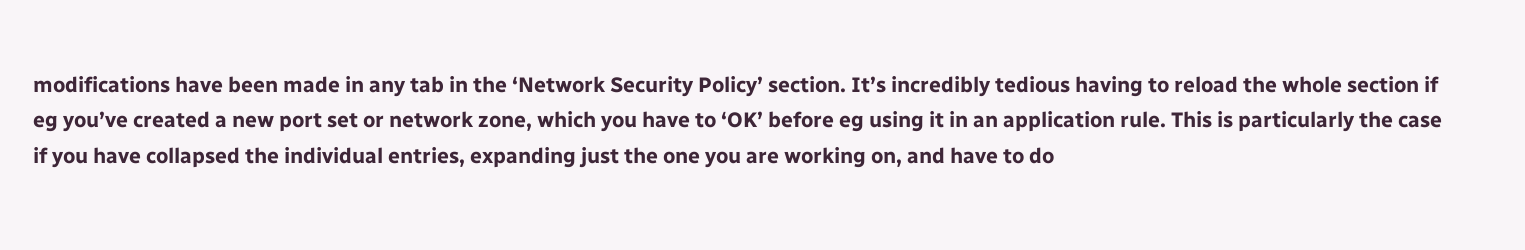modifications have been made in any tab in the ‘Network Security Policy’ section. It’s incredibly tedious having to reload the whole section if eg you’ve created a new port set or network zone, which you have to ‘OK’ before eg using it in an application rule. This is particularly the case if you have collapsed the individual entries, expanding just the one you are working on, and have to do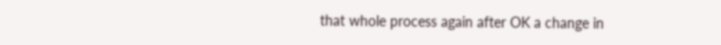that whole process again after OK a change in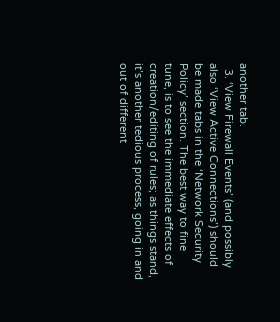another tab.
  3. ‘View Firewall Events’ (and possibly also ‘View Active Connections’) should be made tabs in the ‘Network Security Policy’ section. The best way to fine tune, is to see the immediate effects of creation/editing of rules; as things stand, it’s another tedious process, going in and out of different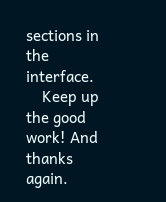sections in the interface.
    Keep up the good work! And thanks again.